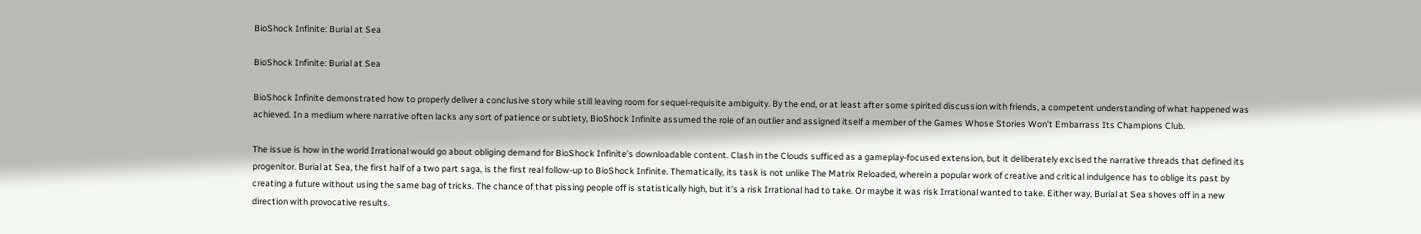BioShock Infinite: Burial at Sea

BioShock Infinite: Burial at Sea

BioShock Infinite demonstrated how to properly deliver a conclusive story while still leaving room for sequel-requisite ambiguity. By the end, or at least after some spirited discussion with friends, a competent understanding of what happened was achieved. In a medium where narrative often lacks any sort of patience or subtlety, BioShock Infinite assumed the role of an outlier and assigned itself a member of the Games Whose Stories Won’t Embarrass Its Champions Club.

The issue is how in the world Irrational would go about obliging demand for BioShock Infinite’s downloadable content. Clash in the Clouds sufficed as a gameplay-focused extension, but it deliberately excised the narrative threads that defined its progenitor. Burial at Sea, the first half of a two part saga, is the first real follow-up to BioShock Infinite. Thematically, its task is not unlike The Matrix Reloaded, wherein a popular work of creative and critical indulgence has to oblige its past by creating a future without using the same bag of tricks. The chance of that pissing people off is statistically high, but it’s a risk Irrational had to take. Or maybe it was risk Irrational wanted to take. Either way, Burial at Sea shoves off in a new direction with provocative results.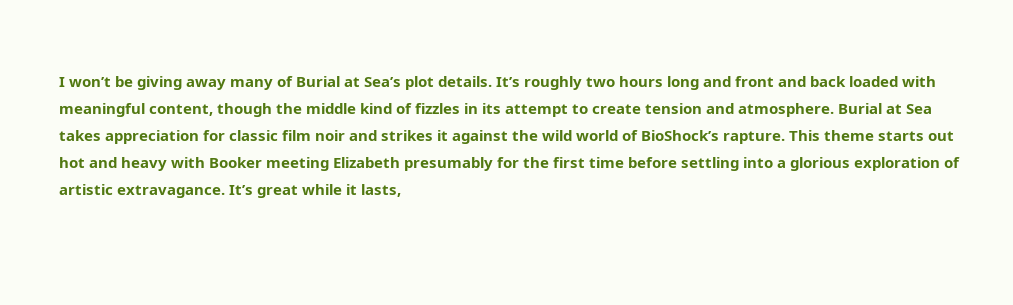I won’t be giving away many of Burial at Sea’s plot details. It’s roughly two hours long and front and back loaded with meaningful content, though the middle kind of fizzles in its attempt to create tension and atmosphere. Burial at Sea takes appreciation for classic film noir and strikes it against the wild world of BioShock’s rapture. This theme starts out hot and heavy with Booker meeting Elizabeth presumably for the first time before settling into a glorious exploration of artistic extravagance. It’s great while it lasts,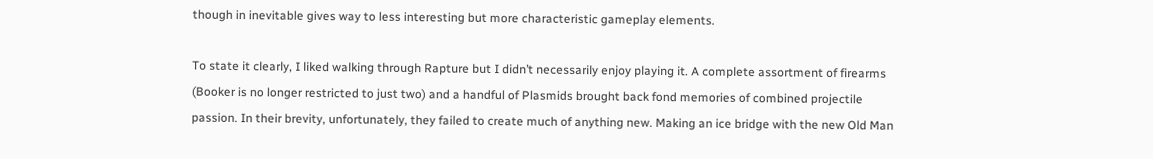though in inevitable gives way to less interesting but more characteristic gameplay elements.

To state it clearly, I liked walking through Rapture but I didn’t necessarily enjoy playing it. A complete assortment of firearms (Booker is no longer restricted to just two) and a handful of Plasmids brought back fond memories of combined projectile passion. In their brevity, unfortunately, they failed to create much of anything new. Making an ice bridge with the new Old Man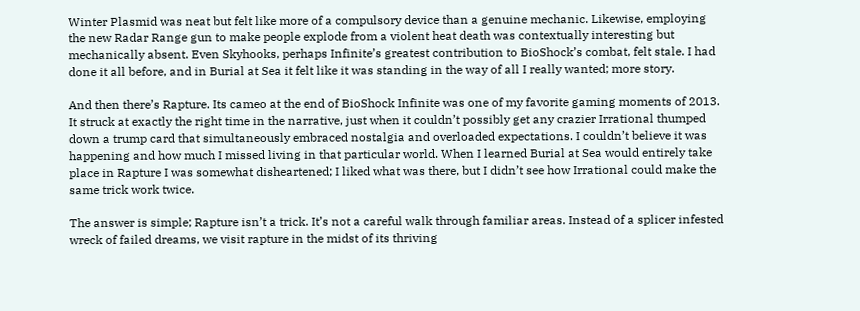Winter Plasmid was neat but felt like more of a compulsory device than a genuine mechanic. Likewise, employing the new Radar Range gun to make people explode from a violent heat death was contextually interesting but mechanically absent. Even Skyhooks, perhaps Infinite’s greatest contribution to BioShock’s combat, felt stale. I had done it all before, and in Burial at Sea it felt like it was standing in the way of all I really wanted; more story.

And then there’s Rapture. Its cameo at the end of BioShock Infinite was one of my favorite gaming moments of 2013. It struck at exactly the right time in the narrative, just when it couldn’t possibly get any crazier Irrational thumped down a trump card that simultaneously embraced nostalgia and overloaded expectations. I couldn’t believe it was happening and how much I missed living in that particular world. When I learned Burial at Sea would entirely take place in Rapture I was somewhat disheartened; I liked what was there, but I didn’t see how Irrational could make the same trick work twice.

The answer is simple; Rapture isn’t a trick. It’s not a careful walk through familiar areas. Instead of a splicer infested wreck of failed dreams, we visit rapture in the midst of its thriving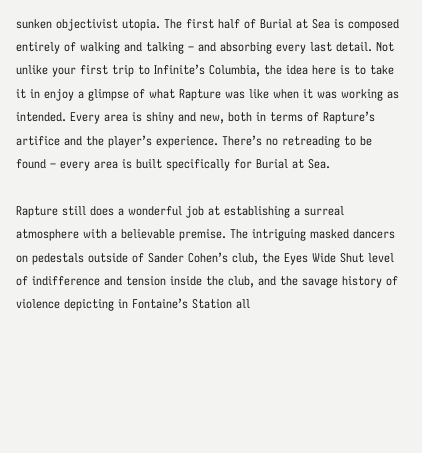sunken objectivist utopia. The first half of Burial at Sea is composed entirely of walking and talking – and absorbing every last detail. Not unlike your first trip to Infinite’s Columbia, the idea here is to take it in enjoy a glimpse of what Rapture was like when it was working as intended. Every area is shiny and new, both in terms of Rapture’s artifice and the player’s experience. There’s no retreading to be found – every area is built specifically for Burial at Sea.

Rapture still does a wonderful job at establishing a surreal atmosphere with a believable premise. The intriguing masked dancers on pedestals outside of Sander Cohen’s club, the Eyes Wide Shut level of indifference and tension inside the club, and the savage history of violence depicting in Fontaine’s Station all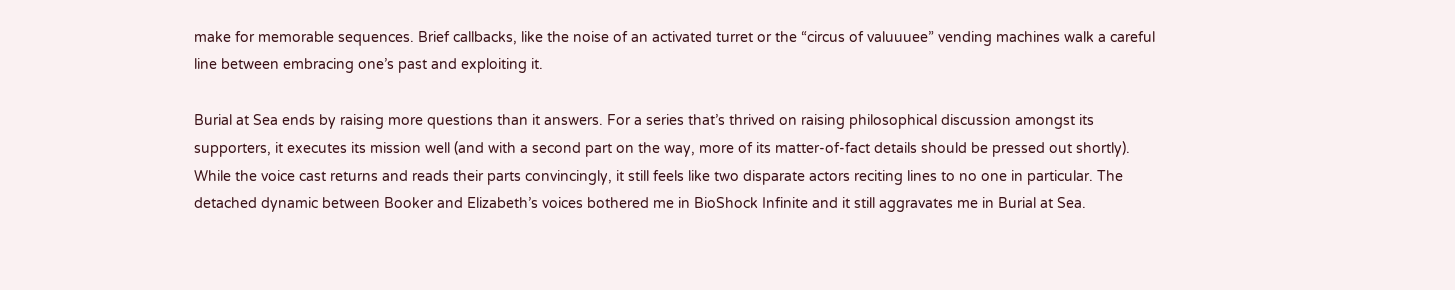make for memorable sequences. Brief callbacks, like the noise of an activated turret or the “circus of valuuuee” vending machines walk a careful line between embracing one’s past and exploiting it.

Burial at Sea ends by raising more questions than it answers. For a series that’s thrived on raising philosophical discussion amongst its supporters, it executes its mission well (and with a second part on the way, more of its matter-of-fact details should be pressed out shortly). While the voice cast returns and reads their parts convincingly, it still feels like two disparate actors reciting lines to no one in particular. The detached dynamic between Booker and Elizabeth’s voices bothered me in BioShock Infinite and it still aggravates me in Burial at Sea.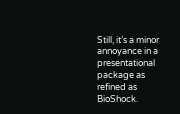Still, it’s a minor annoyance in a presentational package as refined as BioShock.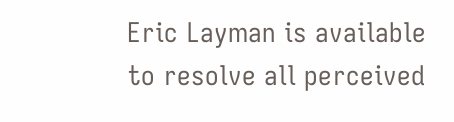Eric Layman is available to resolve all perceived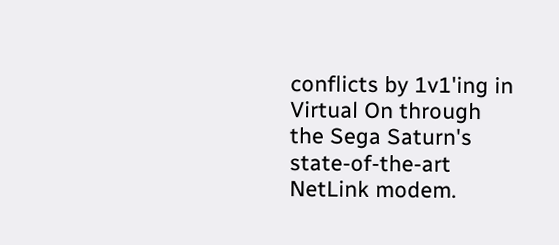conflicts by 1v1'ing in Virtual On through the Sega Saturn's state-of-the-art NetLink modem.